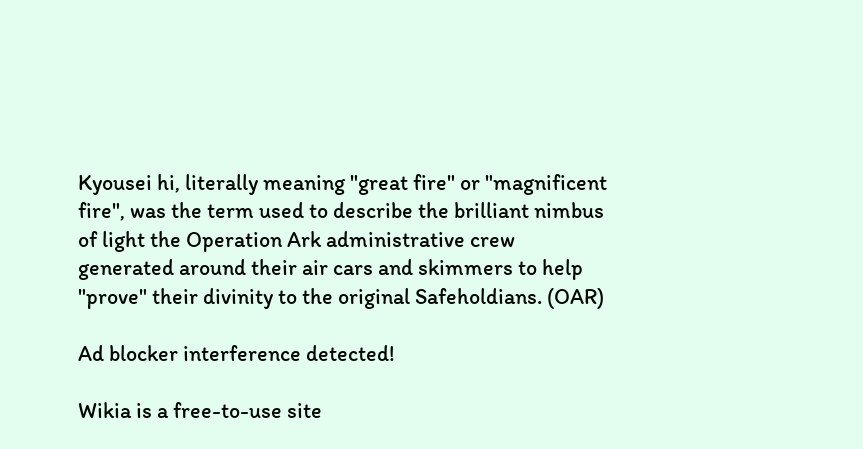Kyousei hi, literally meaning "great fire" or "magnificent fire", was the term used to describe the brilliant nimbus of light the Operation Ark administrative crew generated around their air cars and skimmers to help "prove" their divinity to the original Safeholdians. (OAR)

Ad blocker interference detected!

Wikia is a free-to-use site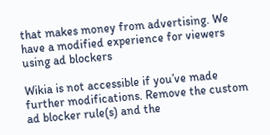that makes money from advertising. We have a modified experience for viewers using ad blockers

Wikia is not accessible if you’ve made further modifications. Remove the custom ad blocker rule(s) and the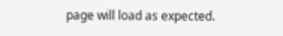page will load as expected.